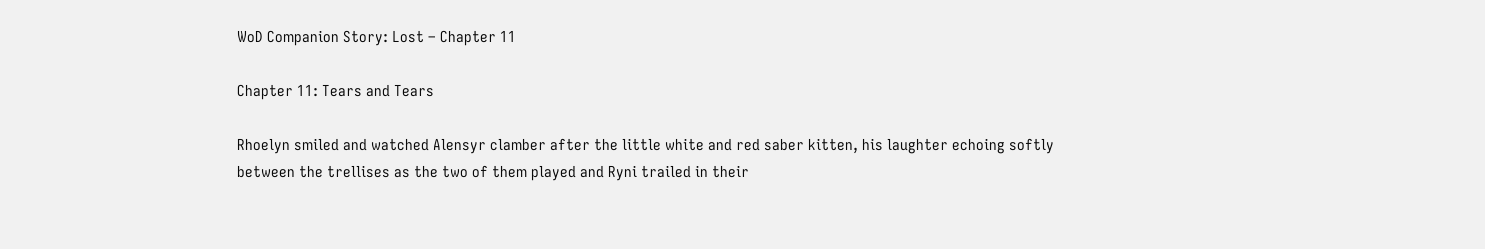WoD Companion Story: Lost – Chapter 11

Chapter 11: Tears and Tears

Rhoelyn smiled and watched Alensyr clamber after the little white and red saber kitten, his laughter echoing softly between the trellises as the two of them played and Ryni trailed in their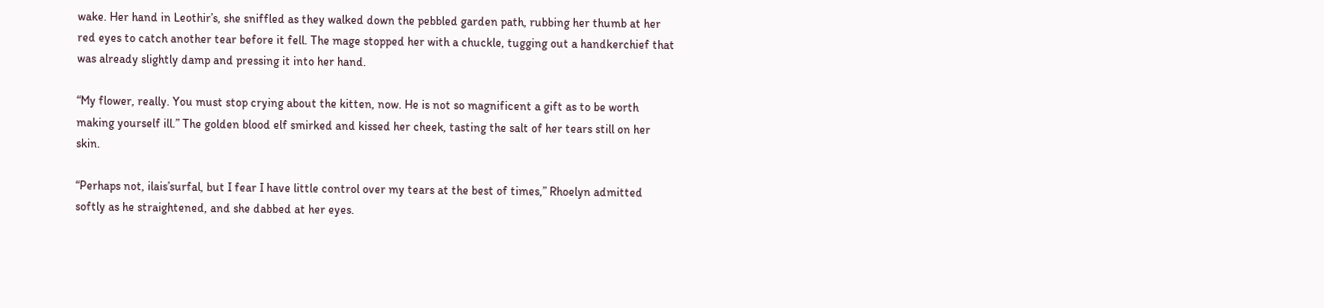wake. Her hand in Leothir’s, she sniffled as they walked down the pebbled garden path, rubbing her thumb at her red eyes to catch another tear before it fell. The mage stopped her with a chuckle, tugging out a handkerchief that was already slightly damp and pressing it into her hand.

“My flower, really. You must stop crying about the kitten, now. He is not so magnificent a gift as to be worth making yourself ill.” The golden blood elf smirked and kissed her cheek, tasting the salt of her tears still on her skin.

“Perhaps not, ilais’surfal, but I fear I have little control over my tears at the best of times,” Rhoelyn admitted softly as he straightened, and she dabbed at her eyes.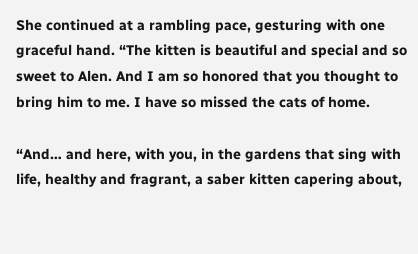She continued at a rambling pace, gesturing with one graceful hand. “The kitten is beautiful and special and so sweet to Alen. And I am so honored that you thought to bring him to me. I have so missed the cats of home.

“And… and here, with you, in the gardens that sing with life, healthy and fragrant, a saber kitten capering about,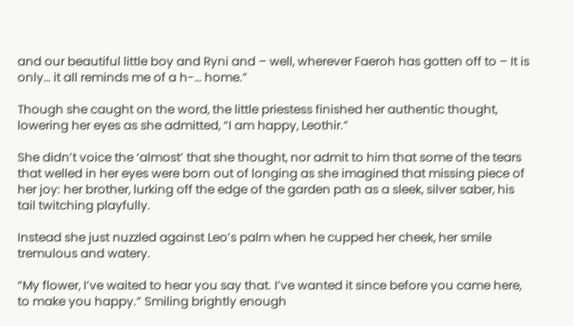and our beautiful little boy and Ryni and – well, wherever Faeroh has gotten off to – It is only… it all reminds me of a h-… home.”

Though she caught on the word, the little priestess finished her authentic thought, lowering her eyes as she admitted, “I am happy, Leothir.”

She didn’t voice the ‘almost’ that she thought, nor admit to him that some of the tears that welled in her eyes were born out of longing as she imagined that missing piece of her joy: her brother, lurking off the edge of the garden path as a sleek, silver saber, his tail twitching playfully.

Instead she just nuzzled against Leo’s palm when he cupped her cheek, her smile tremulous and watery.

“My flower, I’ve waited to hear you say that. I’ve wanted it since before you came here, to make you happy.” Smiling brightly enough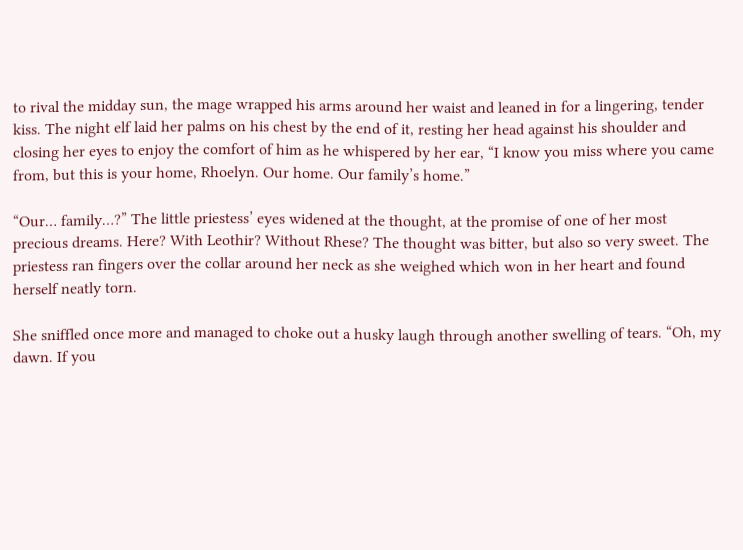to rival the midday sun, the mage wrapped his arms around her waist and leaned in for a lingering, tender kiss. The night elf laid her palms on his chest by the end of it, resting her head against his shoulder and closing her eyes to enjoy the comfort of him as he whispered by her ear, “I know you miss where you came from, but this is your home, Rhoelyn. Our home. Our family’s home.”

“Our… family…?” The little priestess’ eyes widened at the thought, at the promise of one of her most precious dreams. Here? With Leothir? Without Rhese? The thought was bitter, but also so very sweet. The priestess ran fingers over the collar around her neck as she weighed which won in her heart and found herself neatly torn.

She sniffled once more and managed to choke out a husky laugh through another swelling of tears. “Oh, my dawn. If you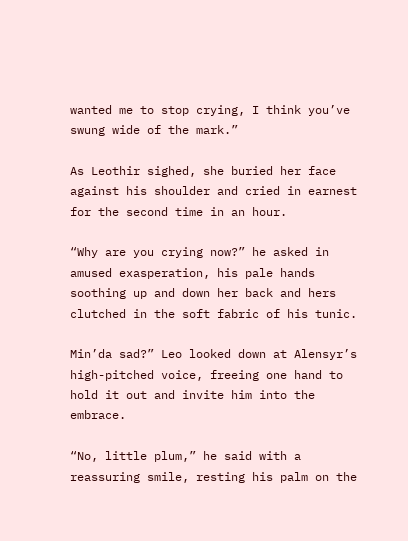wanted me to stop crying, I think you’ve swung wide of the mark.”

As Leothir sighed, she buried her face against his shoulder and cried in earnest for the second time in an hour.

“Why are you crying now?” he asked in amused exasperation, his pale hands soothing up and down her back and hers clutched in the soft fabric of his tunic.

Min’da sad?” Leo looked down at Alensyr’s high-pitched voice, freeing one hand to hold it out and invite him into the embrace.

“No, little plum,” he said with a reassuring smile, resting his palm on the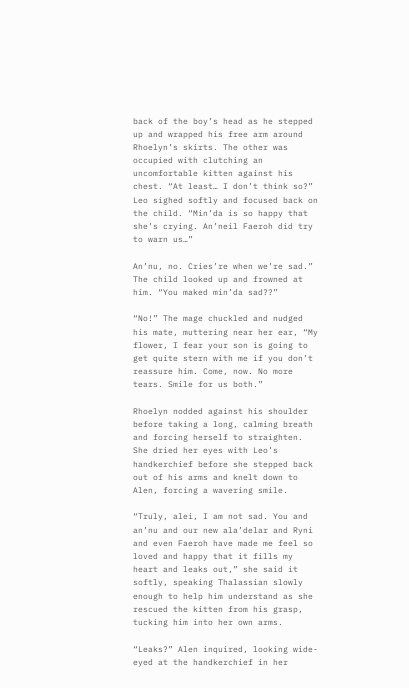back of the boy’s head as he stepped up and wrapped his free arm around Rhoelyn’s skirts. The other was occupied with clutching an uncomfortable kitten against his chest. “At least… I don’t think so?” Leo sighed softly and focused back on the child. “Min’da is so happy that she’s crying. An’neil Faeroh did try to warn us…”

An’nu, no. Cries’re when we’re sad.” The child looked up and frowned at him. “You maked min’da sad??”

“No!” The mage chuckled and nudged his mate, muttering near her ear, “My flower, I fear your son is going to get quite stern with me if you don’t reassure him. Come, now. No more tears. Smile for us both.”

Rhoelyn nodded against his shoulder before taking a long, calming breath and forcing herself to straighten. She dried her eyes with Leo’s handkerchief before she stepped back out of his arms and knelt down to Alen, forcing a wavering smile.

“Truly, alei, I am not sad. You and an’nu and our new ala’delar and Ryni and even Faeroh have made me feel so loved and happy that it fills my heart and leaks out,” she said it softly, speaking Thalassian slowly enough to help him understand as she rescued the kitten from his grasp, tucking him into her own arms.

“Leaks?” Alen inquired, looking wide-eyed at the handkerchief in her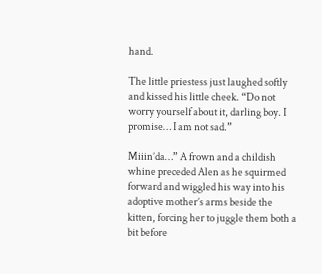hand.

The little priestess just laughed softly and kissed his little cheek. “Do not worry yourself about it, darling boy. I promise… I am not sad.”

Miiin’da…” A frown and a childish whine preceded Alen as he squirmed forward and wiggled his way into his adoptive mother’s arms beside the kitten, forcing her to juggle them both a bit before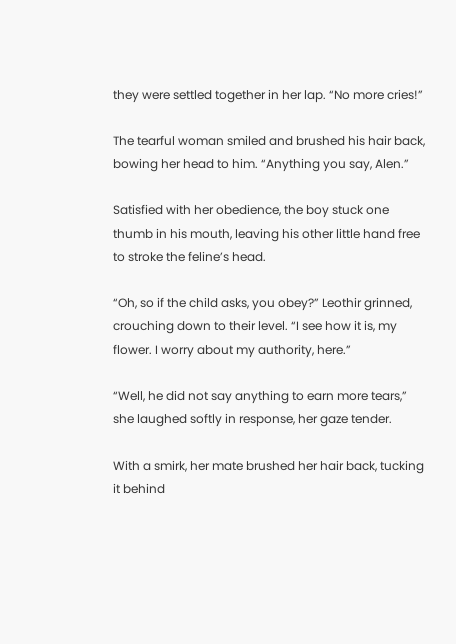they were settled together in her lap. “No more cries!”

The tearful woman smiled and brushed his hair back, bowing her head to him. “Anything you say, Alen.”

Satisfied with her obedience, the boy stuck one thumb in his mouth, leaving his other little hand free to stroke the feline’s head.

“Oh, so if the child asks, you obey?” Leothir grinned, crouching down to their level. “I see how it is, my flower. I worry about my authority, here.”

“Well, he did not say anything to earn more tears,” she laughed softly in response, her gaze tender.

With a smirk, her mate brushed her hair back, tucking it behind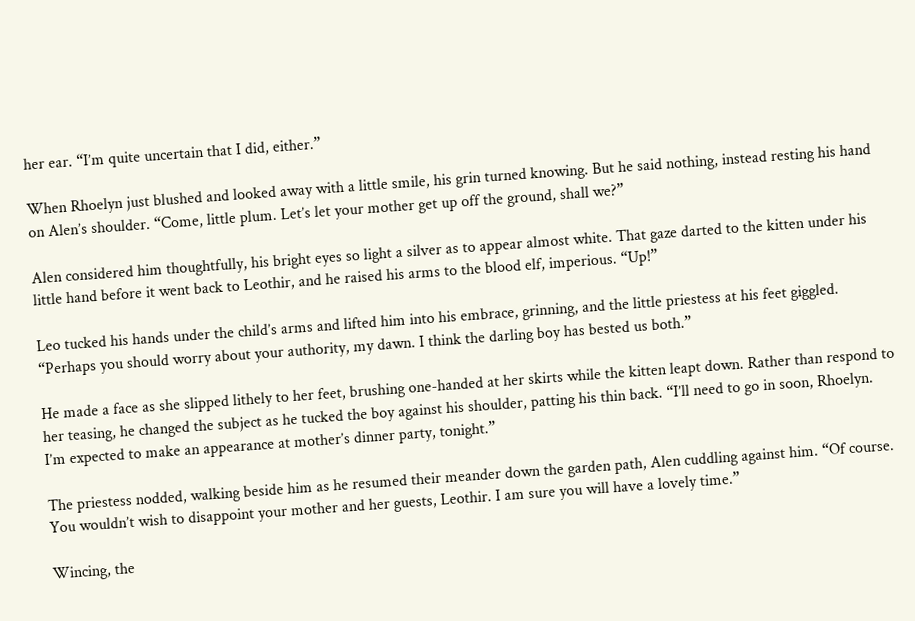her ear. “I’m quite uncertain that I did, either.”

When Rhoelyn just blushed and looked away with a little smile, his grin turned knowing. But he said nothing, instead resting his hand on Alen’s shoulder. “Come, little plum. Let’s let your mother get up off the ground, shall we?”

Alen considered him thoughtfully, his bright eyes so light a silver as to appear almost white. That gaze darted to the kitten under his little hand before it went back to Leothir, and he raised his arms to the blood elf, imperious. “Up!”

Leo tucked his hands under the child’s arms and lifted him into his embrace, grinning, and the little priestess at his feet giggled. “Perhaps you should worry about your authority, my dawn. I think the darling boy has bested us both.”

He made a face as she slipped lithely to her feet, brushing one-handed at her skirts while the kitten leapt down. Rather than respond to her teasing, he changed the subject as he tucked the boy against his shoulder, patting his thin back. “I’ll need to go in soon, Rhoelyn. I’m expected to make an appearance at mother’s dinner party, tonight.”

The priestess nodded, walking beside him as he resumed their meander down the garden path, Alen cuddling against him. “Of course. You wouldn’t wish to disappoint your mother and her guests, Leothir. I am sure you will have a lovely time.”

Wincing, the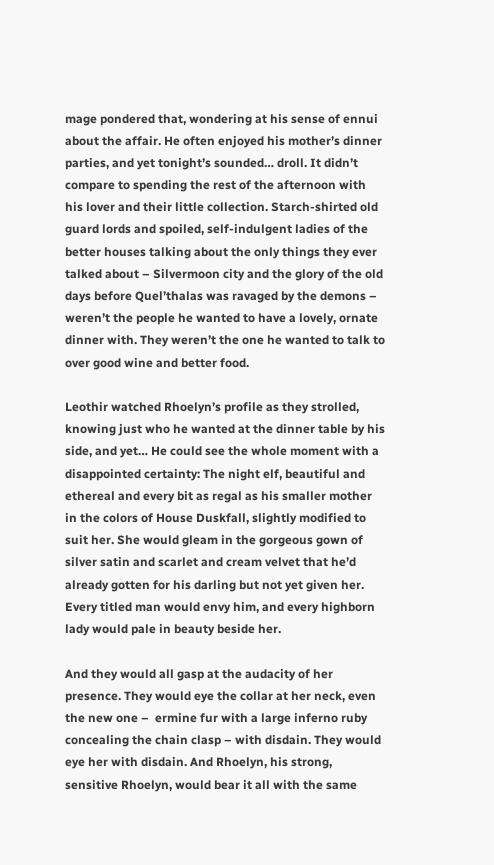mage pondered that, wondering at his sense of ennui about the affair. He often enjoyed his mother’s dinner parties, and yet tonight’s sounded… droll. It didn’t compare to spending the rest of the afternoon with his lover and their little collection. Starch-shirted old guard lords and spoiled, self-indulgent ladies of the better houses talking about the only things they ever talked about – Silvermoon city and the glory of the old days before Quel’thalas was ravaged by the demons – weren’t the people he wanted to have a lovely, ornate dinner with. They weren’t the one he wanted to talk to over good wine and better food.

Leothir watched Rhoelyn’s profile as they strolled, knowing just who he wanted at the dinner table by his side, and yet… He could see the whole moment with a disappointed certainty: The night elf, beautiful and ethereal and every bit as regal as his smaller mother in the colors of House Duskfall, slightly modified to suit her. She would gleam in the gorgeous gown of silver satin and scarlet and cream velvet that he’d already gotten for his darling but not yet given her. Every titled man would envy him, and every highborn lady would pale in beauty beside her.

And they would all gasp at the audacity of her presence. They would eye the collar at her neck, even the new one –  ermine fur with a large inferno ruby concealing the chain clasp – with disdain. They would eye her with disdain. And Rhoelyn, his strong, sensitive Rhoelyn, would bear it all with the same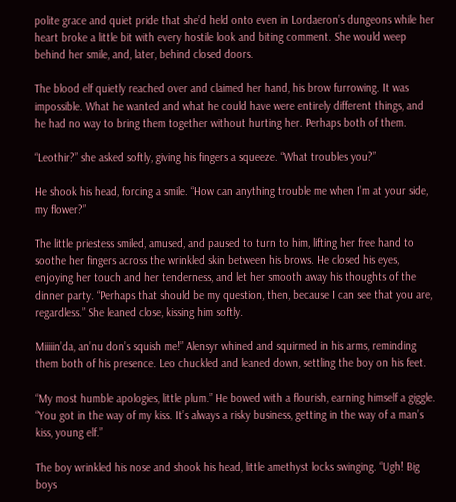polite grace and quiet pride that she’d held onto even in Lordaeron’s dungeons while her heart broke a little bit with every hostile look and biting comment. She would weep behind her smile, and, later, behind closed doors.

The blood elf quietly reached over and claimed her hand, his brow furrowing. It was impossible. What he wanted and what he could have were entirely different things, and he had no way to bring them together without hurting her. Perhaps both of them.

“Leothir?” she asked softly, giving his fingers a squeeze. “What troubles you?”

He shook his head, forcing a smile. “How can anything trouble me when I’m at your side, my flower?”

The little priestess smiled, amused, and paused to turn to him, lifting her free hand to soothe her fingers across the wrinkled skin between his brows. He closed his eyes, enjoying her touch and her tenderness, and let her smooth away his thoughts of the dinner party. “Perhaps that should be my question, then, because I can see that you are, regardless.” She leaned close, kissing him softly.

Miiiiin’da, an’nu don’s squish me!” Alensyr whined and squirmed in his arms, reminding them both of his presence. Leo chuckled and leaned down, settling the boy on his feet.

“My most humble apologies, little plum.” He bowed with a flourish, earning himself a giggle. “You got in the way of my kiss. It’s always a risky business, getting in the way of a man’s kiss, young elf.”

The boy wrinkled his nose and shook his head, little amethyst locks swinging. “Ugh! Big boys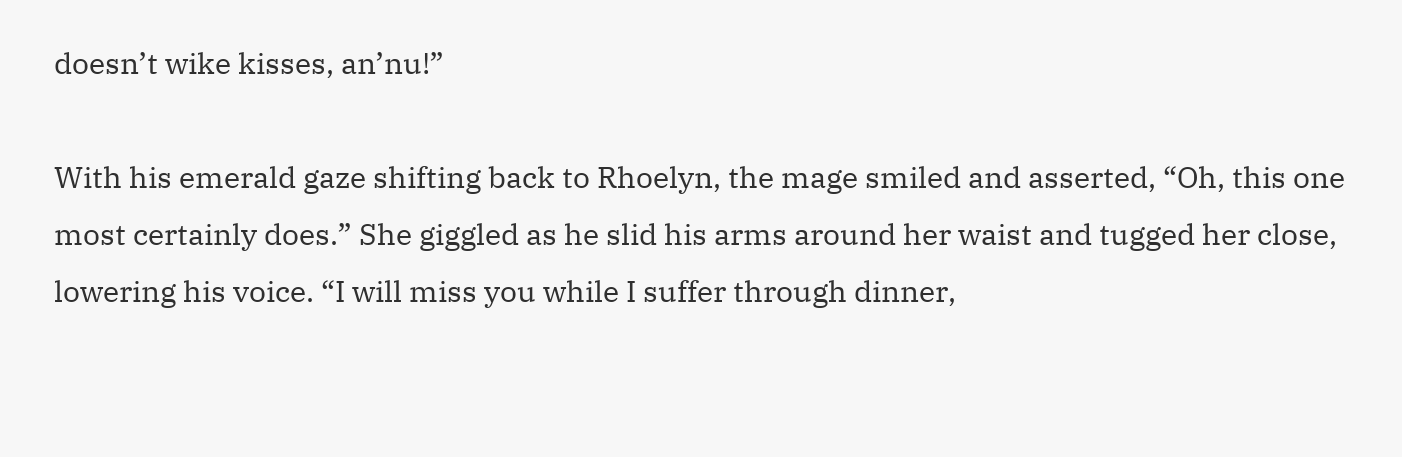doesn’t wike kisses, an’nu!”

With his emerald gaze shifting back to Rhoelyn, the mage smiled and asserted, “Oh, this one most certainly does.” She giggled as he slid his arms around her waist and tugged her close, lowering his voice. “I will miss you while I suffer through dinner,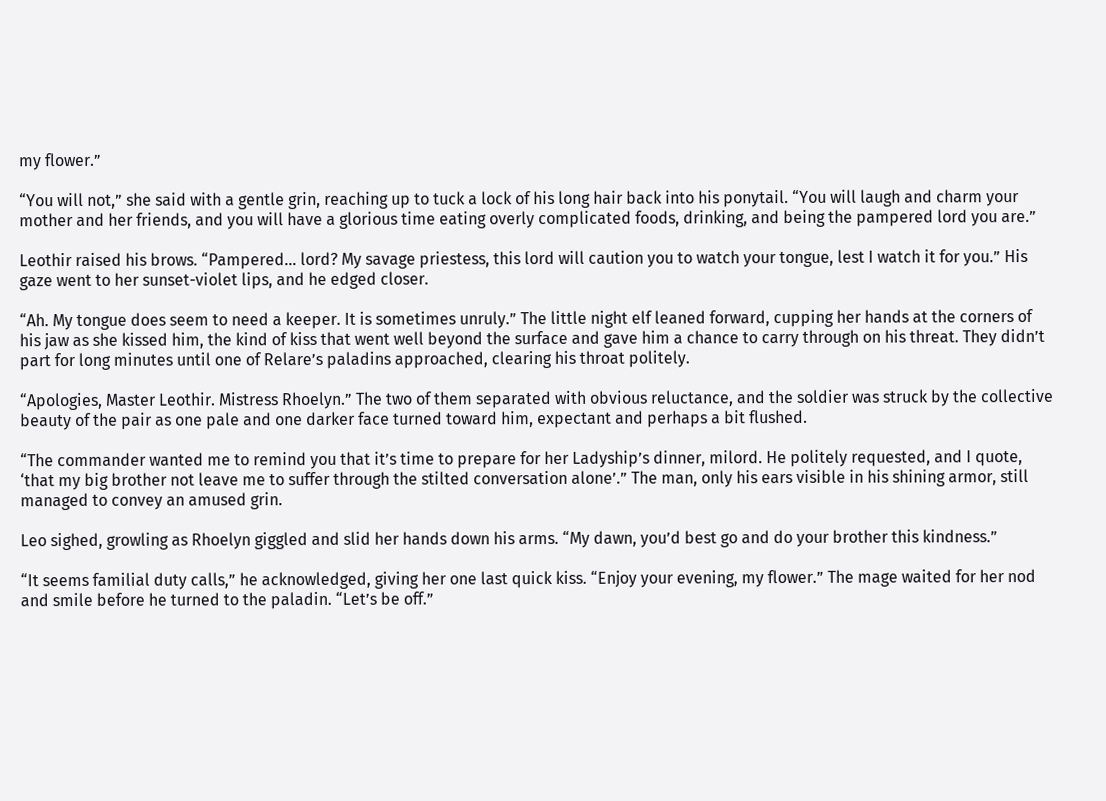my flower.”

“You will not,” she said with a gentle grin, reaching up to tuck a lock of his long hair back into his ponytail. “You will laugh and charm your mother and her friends, and you will have a glorious time eating overly complicated foods, drinking, and being the pampered lord you are.”

Leothir raised his brows. “Pampered… lord? My savage priestess, this lord will caution you to watch your tongue, lest I watch it for you.” His gaze went to her sunset-violet lips, and he edged closer.

“Ah. My tongue does seem to need a keeper. It is sometimes unruly.” The little night elf leaned forward, cupping her hands at the corners of his jaw as she kissed him, the kind of kiss that went well beyond the surface and gave him a chance to carry through on his threat. They didn’t part for long minutes until one of Relare’s paladins approached, clearing his throat politely.

“Apologies, Master Leothir. Mistress Rhoelyn.” The two of them separated with obvious reluctance, and the soldier was struck by the collective beauty of the pair as one pale and one darker face turned toward him, expectant and perhaps a bit flushed.

“The commander wanted me to remind you that it’s time to prepare for her Ladyship’s dinner, milord. He politely requested, and I quote, ‘that my big brother not leave me to suffer through the stilted conversation alone’.” The man, only his ears visible in his shining armor, still managed to convey an amused grin.

Leo sighed, growling as Rhoelyn giggled and slid her hands down his arms. “My dawn, you’d best go and do your brother this kindness.”

“It seems familial duty calls,” he acknowledged, giving her one last quick kiss. “Enjoy your evening, my flower.” The mage waited for her nod and smile before he turned to the paladin. “Let’s be off.”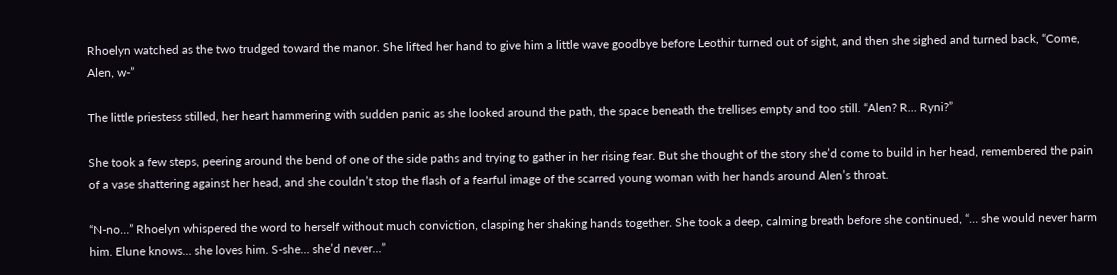Rhoelyn watched as the two trudged toward the manor. She lifted her hand to give him a little wave goodbye before Leothir turned out of sight, and then she sighed and turned back, “Come, Alen, w-”

The little priestess stilled, her heart hammering with sudden panic as she looked around the path, the space beneath the trellises empty and too still. “Alen? R… Ryni?”

She took a few steps, peering around the bend of one of the side paths and trying to gather in her rising fear. But she thought of the story she’d come to build in her head, remembered the pain of a vase shattering against her head, and she couldn’t stop the flash of a fearful image of the scarred young woman with her hands around Alen’s throat.

“N-no…” Rhoelyn whispered the word to herself without much conviction, clasping her shaking hands together. She took a deep, calming breath before she continued, “… she would never harm him. Elune knows… she loves him. S-she… she’d never…”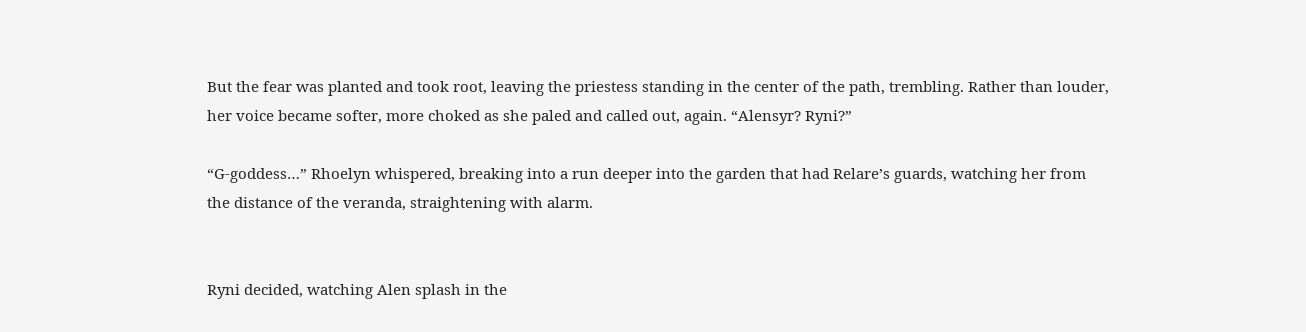But the fear was planted and took root, leaving the priestess standing in the center of the path, trembling. Rather than louder, her voice became softer, more choked as she paled and called out, again. “Alensyr? Ryni?”

“G-goddess…” Rhoelyn whispered, breaking into a run deeper into the garden that had Relare’s guards, watching her from the distance of the veranda, straightening with alarm.


Ryni decided, watching Alen splash in the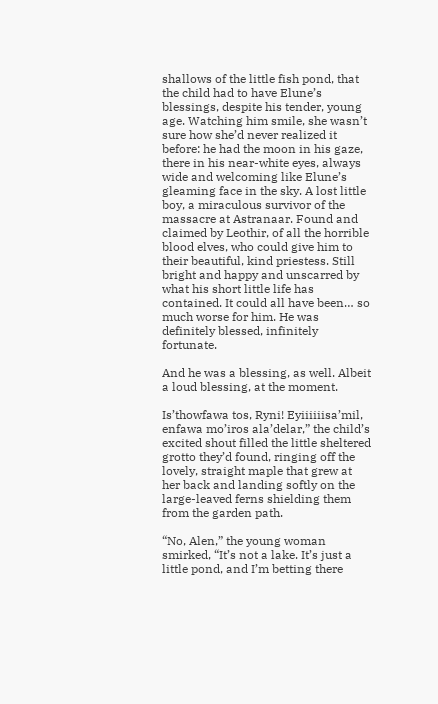shallows of the little fish pond, that the child had to have Elune’s blessings, despite his tender, young age. Watching him smile, she wasn’t sure how she’d never realized it before: he had the moon in his gaze, there in his near-white eyes, always wide and welcoming like Elune’s gleaming face in the sky. A lost little boy, a miraculous survivor of the massacre at Astranaar. Found and claimed by Leothir, of all the horrible blood elves, who could give him to their beautiful, kind priestess. Still bright and happy and unscarred by what his short little life has contained. It could all have been… so much worse for him. He was definitely blessed, infinitely fortunate.

And he was a blessing, as well. Albeit a loud blessing, at the moment.

Is’thowfawa tos, Ryni! Eyiiiiiisa’mil, enfawa mo’iros ala’delar,” the child’s excited shout filled the little sheltered grotto they’d found, ringing off the lovely, straight maple that grew at her back and landing softly on the large-leaved ferns shielding them from the garden path.

“No, Alen,” the young woman smirked, “It’s not a lake. It’s just a little pond, and I’m betting there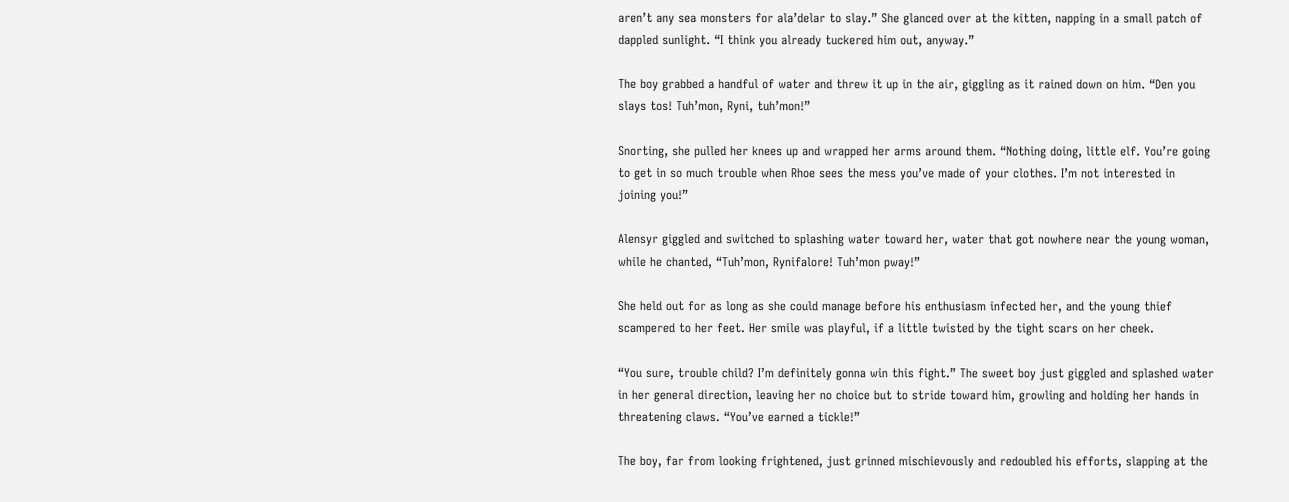aren’t any sea monsters for ala’delar to slay.” She glanced over at the kitten, napping in a small patch of dappled sunlight. “I think you already tuckered him out, anyway.”

The boy grabbed a handful of water and threw it up in the air, giggling as it rained down on him. “Den you slays tos! Tuh’mon, Ryni, tuh’mon!”

Snorting, she pulled her knees up and wrapped her arms around them. “Nothing doing, little elf. You’re going to get in so much trouble when Rhoe sees the mess you’ve made of your clothes. I’m not interested in joining you!”

Alensyr giggled and switched to splashing water toward her, water that got nowhere near the young woman, while he chanted, “Tuh’mon, Rynifalore! Tuh’mon pway!”

She held out for as long as she could manage before his enthusiasm infected her, and the young thief scampered to her feet. Her smile was playful, if a little twisted by the tight scars on her cheek.

“You sure, trouble child? I’m definitely gonna win this fight.” The sweet boy just giggled and splashed water in her general direction, leaving her no choice but to stride toward him, growling and holding her hands in threatening claws. “You’ve earned a tickle!”

The boy, far from looking frightened, just grinned mischievously and redoubled his efforts, slapping at the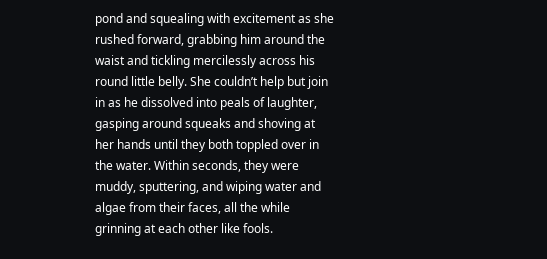pond and squealing with excitement as she rushed forward, grabbing him around the waist and tickling mercilessly across his round little belly. She couldn’t help but join in as he dissolved into peals of laughter, gasping around squeaks and shoving at her hands until they both toppled over in the water. Within seconds, they were muddy, sputtering, and wiping water and algae from their faces, all the while grinning at each other like fools.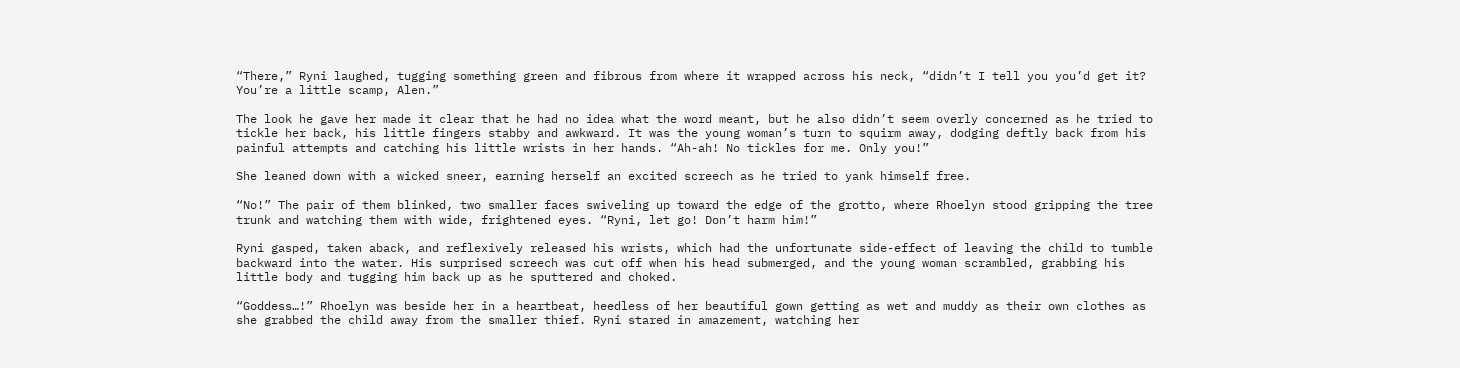“There,” Ryni laughed, tugging something green and fibrous from where it wrapped across his neck, “didn’t I tell you you’d get it? You’re a little scamp, Alen.”

The look he gave her made it clear that he had no idea what the word meant, but he also didn’t seem overly concerned as he tried to tickle her back, his little fingers stabby and awkward. It was the young woman’s turn to squirm away, dodging deftly back from his painful attempts and catching his little wrists in her hands. “Ah-ah! No tickles for me. Only you!”

She leaned down with a wicked sneer, earning herself an excited screech as he tried to yank himself free.

“No!” The pair of them blinked, two smaller faces swiveling up toward the edge of the grotto, where Rhoelyn stood gripping the tree trunk and watching them with wide, frightened eyes. “Ryni, let go! Don’t harm him!”

Ryni gasped, taken aback, and reflexively released his wrists, which had the unfortunate side-effect of leaving the child to tumble backward into the water. His surprised screech was cut off when his head submerged, and the young woman scrambled, grabbing his little body and tugging him back up as he sputtered and choked.

“Goddess…!” Rhoelyn was beside her in a heartbeat, heedless of her beautiful gown getting as wet and muddy as their own clothes as she grabbed the child away from the smaller thief. Ryni stared in amazement, watching her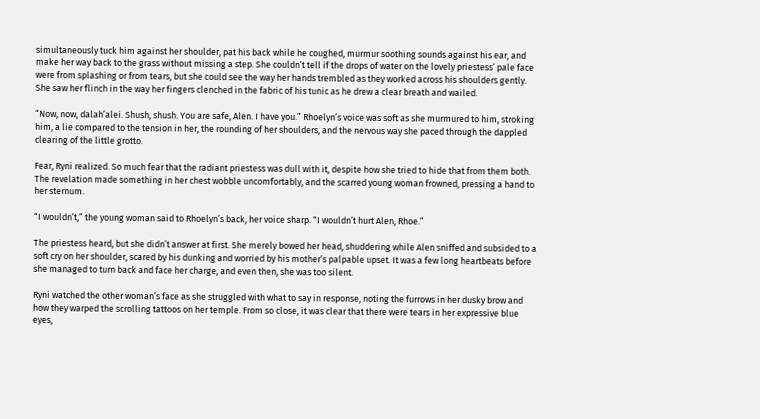simultaneously tuck him against her shoulder, pat his back while he coughed, murmur soothing sounds against his ear, and make her way back to the grass without missing a step. She couldn’t tell if the drops of water on the lovely priestess’ pale face were from splashing or from tears, but she could see the way her hands trembled as they worked across his shoulders gently. She saw her flinch in the way her fingers clenched in the fabric of his tunic as he drew a clear breath and wailed.

“Now, now, dalah’alei. Shush, shush. You are safe, Alen. I have you.” Rhoelyn’s voice was soft as she murmured to him, stroking him, a lie compared to the tension in her, the rounding of her shoulders, and the nervous way she paced through the dappled clearing of the little grotto.

Fear, Ryni realized. So much fear that the radiant priestess was dull with it, despite how she tried to hide that from them both. The revelation made something in her chest wobble uncomfortably, and the scarred young woman frowned, pressing a hand to her sternum.

“I wouldn’t,” the young woman said to Rhoelyn’s back, her voice sharp. “I wouldn’t hurt Alen, Rhoe.”

The priestess heard, but she didn’t answer at first. She merely bowed her head, shuddering while Alen sniffed and subsided to a soft cry on her shoulder, scared by his dunking and worried by his mother’s palpable upset. It was a few long heartbeats before she managed to turn back and face her charge, and even then, she was too silent.

Ryni watched the other woman’s face as she struggled with what to say in response, noting the furrows in her dusky brow and how they warped the scrolling tattoos on her temple. From so close, it was clear that there were tears in her expressive blue eyes,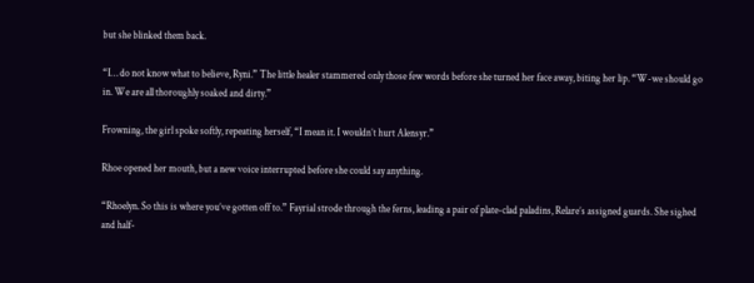but she blinked them back.

“I… do not know what to believe, Ryni.” The little healer stammered only those few words before she turned her face away, biting her lip. “W-we should go in. We are all thoroughly soaked and dirty.”

Frowning, the girl spoke softly, repeating herself, “I mean it. I wouldn’t hurt Alensyr.”

Rhoe opened her mouth, but a new voice interrupted before she could say anything.

“Rhoelyn. So this is where you’ve gotten off to.” Fayrial strode through the ferns, leading a pair of plate-clad paladins, Relare’s assigned guards. She sighed and half-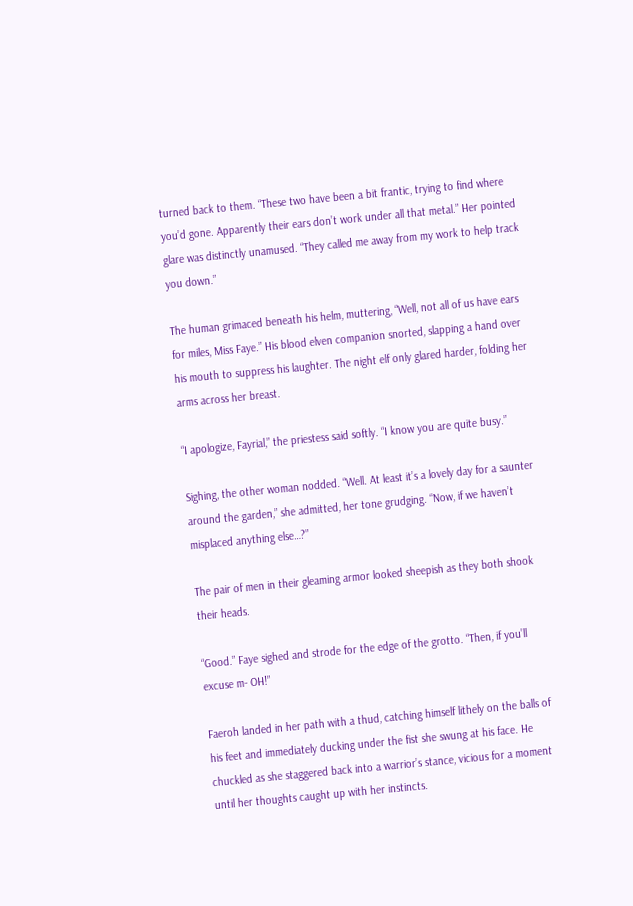turned back to them. “These two have been a bit frantic, trying to find where you’d gone. Apparently their ears don’t work under all that metal.” Her pointed glare was distinctly unamused. “They called me away from my work to help track you down.”

The human grimaced beneath his helm, muttering, “Well, not all of us have ears for miles, Miss Faye.” His blood elven companion snorted, slapping a hand over his mouth to suppress his laughter. The night elf only glared harder, folding her arms across her breast.

“I apologize, Fayrial,” the priestess said softly. “I know you are quite busy.”

Sighing, the other woman nodded. “Well. At least it’s a lovely day for a saunter around the garden,” she admitted, her tone grudging. “Now, if we haven’t misplaced anything else…?”

The pair of men in their gleaming armor looked sheepish as they both shook their heads.

“Good.” Faye sighed and strode for the edge of the grotto. “Then, if you’ll excuse m- OH!”

Faeroh landed in her path with a thud, catching himself lithely on the balls of his feet and immediately ducking under the fist she swung at his face. He chuckled as she staggered back into a warrior’s stance, vicious for a moment until her thoughts caught up with her instincts.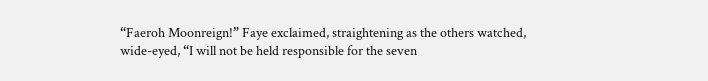“Faeroh Moonreign!” Faye exclaimed, straightening as the others watched, wide-eyed, “I will not be held responsible for the seven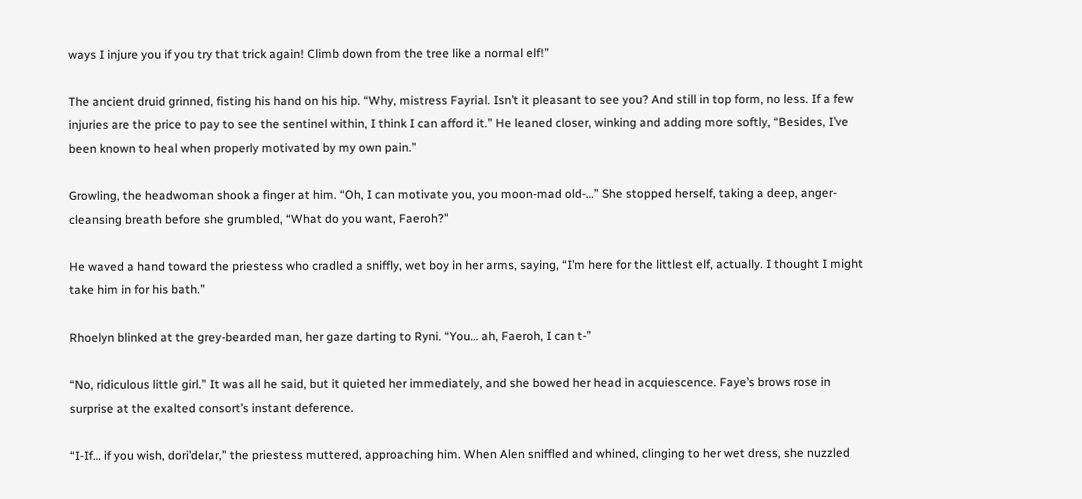ways I injure you if you try that trick again! Climb down from the tree like a normal elf!”

The ancient druid grinned, fisting his hand on his hip. “Why, mistress Fayrial. Isn’t it pleasant to see you? And still in top form, no less. If a few injuries are the price to pay to see the sentinel within, I think I can afford it.” He leaned closer, winking and adding more softly, “Besides, I’ve been known to heal when properly motivated by my own pain.”

Growling, the headwoman shook a finger at him. “Oh, I can motivate you, you moon-mad old-…” She stopped herself, taking a deep, anger-cleansing breath before she grumbled, “What do you want, Faeroh?”

He waved a hand toward the priestess who cradled a sniffly, wet boy in her arms, saying, “I’m here for the littlest elf, actually. I thought I might take him in for his bath.”

Rhoelyn blinked at the grey-bearded man, her gaze darting to Ryni. “You… ah, Faeroh, I can t-”

“No, ridiculous little girl.” It was all he said, but it quieted her immediately, and she bowed her head in acquiescence. Faye’s brows rose in surprise at the exalted consort’s instant deference.

“I-If… if you wish, dori’delar,” the priestess muttered, approaching him. When Alen sniffled and whined, clinging to her wet dress, she nuzzled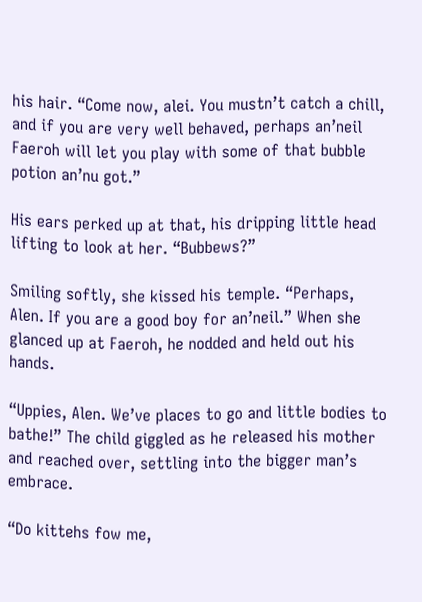his hair. “Come now, alei. You mustn’t catch a chill, and if you are very well behaved, perhaps an’neil Faeroh will let you play with some of that bubble potion an’nu got.”

His ears perked up at that, his dripping little head lifting to look at her. “Bubbews?”

Smiling softly, she kissed his temple. “Perhaps, Alen. If you are a good boy for an’neil.” When she glanced up at Faeroh, he nodded and held out his hands.

“Uppies, Alen. We’ve places to go and little bodies to bathe!” The child giggled as he released his mother and reached over, settling into the bigger man’s embrace.

“Do kittehs fow me,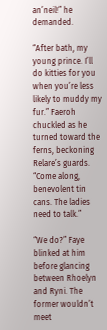an’neil!” he demanded.

“After bath, my young prince. I’ll do kitties for you when you’re less likely to muddy my fur.” Faeroh chuckled as he turned toward the ferns, beckoning Relare’s guards. “Come along, benevolent tin cans. The ladies need to talk.”

“We do?” Faye blinked at him before glancing between Rhoelyn and Ryni. The former wouldn’t meet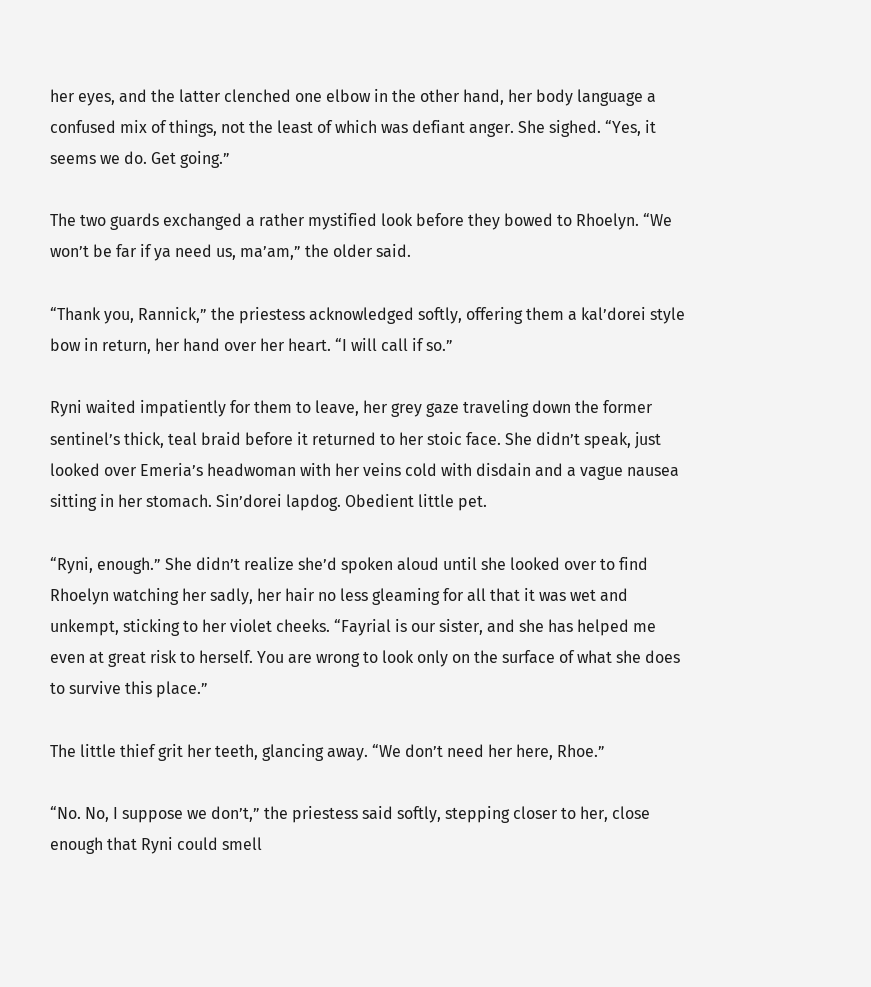her eyes, and the latter clenched one elbow in the other hand, her body language a confused mix of things, not the least of which was defiant anger. She sighed. “Yes, it seems we do. Get going.”

The two guards exchanged a rather mystified look before they bowed to Rhoelyn. “We won’t be far if ya need us, ma’am,” the older said.

“Thank you, Rannick,” the priestess acknowledged softly, offering them a kal’dorei style bow in return, her hand over her heart. “I will call if so.”

Ryni waited impatiently for them to leave, her grey gaze traveling down the former sentinel’s thick, teal braid before it returned to her stoic face. She didn’t speak, just looked over Emeria’s headwoman with her veins cold with disdain and a vague nausea sitting in her stomach. Sin’dorei lapdog. Obedient little pet.

“Ryni, enough.” She didn’t realize she’d spoken aloud until she looked over to find Rhoelyn watching her sadly, her hair no less gleaming for all that it was wet and unkempt, sticking to her violet cheeks. “Fayrial is our sister, and she has helped me even at great risk to herself. You are wrong to look only on the surface of what she does to survive this place.”

The little thief grit her teeth, glancing away. “We don’t need her here, Rhoe.”

“No. No, I suppose we don’t,” the priestess said softly, stepping closer to her, close enough that Ryni could smell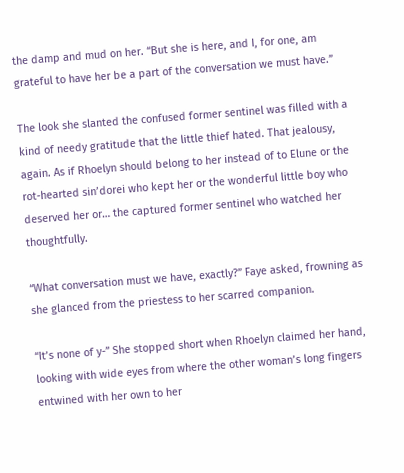the damp and mud on her. “But she is here, and I, for one, am grateful to have her be a part of the conversation we must have.”

The look she slanted the confused former sentinel was filled with a kind of needy gratitude that the little thief hated. That jealousy, again. As if Rhoelyn should belong to her instead of to Elune or the rot-hearted sin’dorei who kept her or the wonderful little boy who deserved her or… the captured former sentinel who watched her thoughtfully.

“What conversation must we have, exactly?” Faye asked, frowning as she glanced from the priestess to her scarred companion.

“It’s none of y-” She stopped short when Rhoelyn claimed her hand, looking with wide eyes from where the other woman’s long fingers entwined with her own to her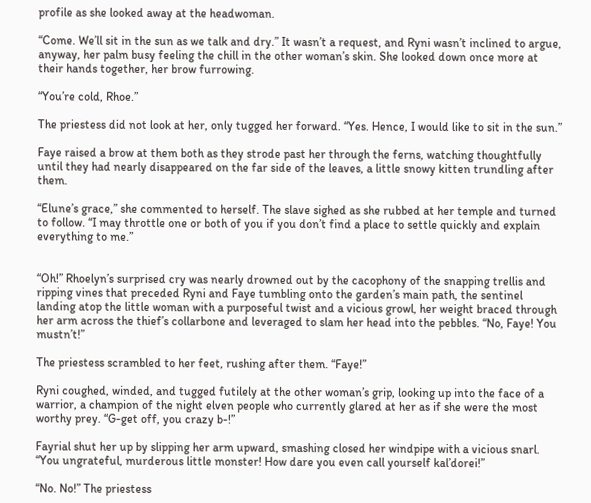profile as she looked away at the headwoman.

“Come. We’ll sit in the sun as we talk and dry.” It wasn’t a request, and Ryni wasn’t inclined to argue, anyway, her palm busy feeling the chill in the other woman’s skin. She looked down once more at their hands together, her brow furrowing.

“You’re cold, Rhoe.”

The priestess did not look at her, only tugged her forward. “Yes. Hence, I would like to sit in the sun.”

Faye raised a brow at them both as they strode past her through the ferns, watching thoughtfully until they had nearly disappeared on the far side of the leaves, a little snowy kitten trundling after them.

“Elune’s grace,” she commented to herself. The slave sighed as she rubbed at her temple and turned to follow. “I may throttle one or both of you if you don’t find a place to settle quickly and explain everything to me.”


“Oh!” Rhoelyn’s surprised cry was nearly drowned out by the cacophony of the snapping trellis and ripping vines that preceded Ryni and Faye tumbling onto the garden’s main path, the sentinel landing atop the little woman with a purposeful twist and a vicious growl, her weight braced through her arm across the thief’s collarbone and leveraged to slam her head into the pebbles. “No, Faye! You mustn’t!”

The priestess scrambled to her feet, rushing after them. “Faye!”

Ryni coughed, winded, and tugged futilely at the other woman’s grip, looking up into the face of a warrior, a champion of the night elven people who currently glared at her as if she were the most worthy prey. “G-get off, you crazy b-!”

Fayrial shut her up by slipping her arm upward, smashing closed her windpipe with a vicious snarl. “You ungrateful, murderous little monster! How dare you even call yourself kal’dorei!”

“No. No!” The priestess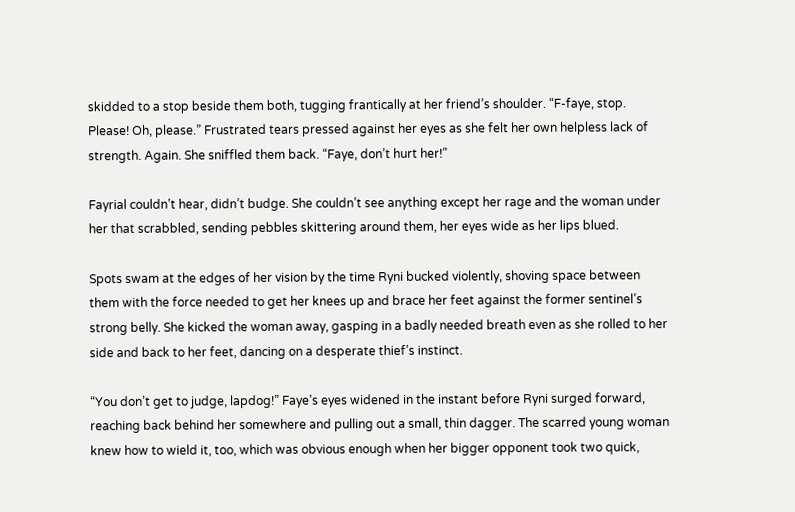skidded to a stop beside them both, tugging frantically at her friend’s shoulder. “F-faye, stop. Please! Oh, please.” Frustrated tears pressed against her eyes as she felt her own helpless lack of strength. Again. She sniffled them back. “Faye, don’t hurt her!”

Fayrial couldn’t hear, didn’t budge. She couldn’t see anything except her rage and the woman under her that scrabbled, sending pebbles skittering around them, her eyes wide as her lips blued.

Spots swam at the edges of her vision by the time Ryni bucked violently, shoving space between them with the force needed to get her knees up and brace her feet against the former sentinel’s strong belly. She kicked the woman away, gasping in a badly needed breath even as she rolled to her side and back to her feet, dancing on a desperate thief’s instinct.

“You don’t get to judge, lapdog!” Faye’s eyes widened in the instant before Ryni surged forward, reaching back behind her somewhere and pulling out a small, thin dagger. The scarred young woman knew how to wield it, too, which was obvious enough when her bigger opponent took two quick,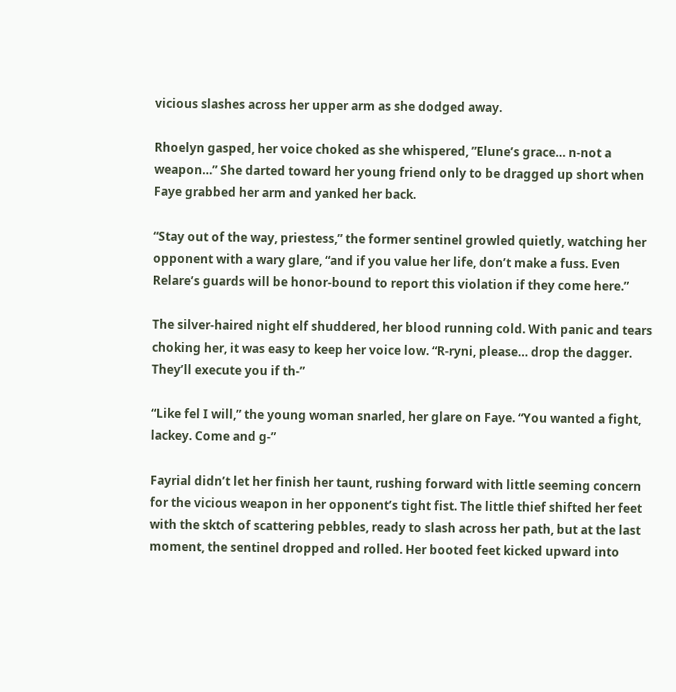vicious slashes across her upper arm as she dodged away.

Rhoelyn gasped, her voice choked as she whispered, ”Elune’s grace… n-not a weapon…” She darted toward her young friend only to be dragged up short when Faye grabbed her arm and yanked her back.

“Stay out of the way, priestess,” the former sentinel growled quietly, watching her opponent with a wary glare, “and if you value her life, don’t make a fuss. Even Relare’s guards will be honor-bound to report this violation if they come here.”

The silver-haired night elf shuddered, her blood running cold. With panic and tears choking her, it was easy to keep her voice low. “R-ryni, please… drop the dagger. They’ll execute you if th-”

“Like fel I will,” the young woman snarled, her glare on Faye. “You wanted a fight, lackey. Come and g-”

Fayrial didn’t let her finish her taunt, rushing forward with little seeming concern for the vicious weapon in her opponent’s tight fist. The little thief shifted her feet with the sktch of scattering pebbles, ready to slash across her path, but at the last moment, the sentinel dropped and rolled. Her booted feet kicked upward into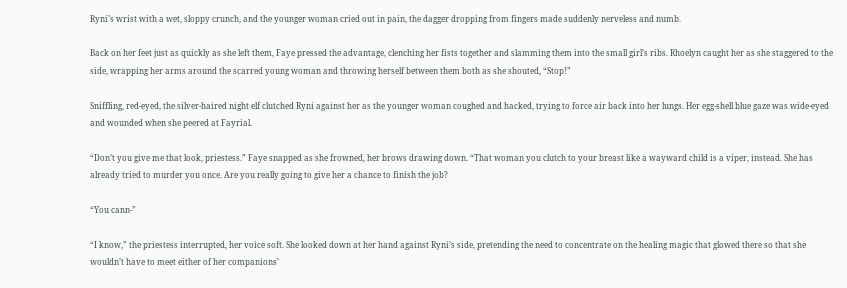Ryni’s wrist with a wet, sloppy crunch, and the younger woman cried out in pain, the dagger dropping from fingers made suddenly nerveless and numb.

Back on her feet just as quickly as she left them, Faye pressed the advantage, clenching her fists together and slamming them into the small girl’s ribs. Rhoelyn caught her as she staggered to the side, wrapping her arms around the scarred young woman and throwing herself between them both as she shouted, “Stop!”

Sniffling, red-eyed, the silver-haired night elf clutched Ryni against her as the younger woman coughed and hacked, trying to force air back into her lungs. Her egg-shell blue gaze was wide-eyed and wounded when she peered at Fayrial.

“Don’t you give me that look, priestess.” Faye snapped as she frowned, her brows drawing down. “That woman you clutch to your breast like a wayward child is a viper, instead. She has already tried to murder you once. Are you really going to give her a chance to finish the job?

“You cann-”

“I know,” the priestess interrupted, her voice soft. She looked down at her hand against Ryni’s side, pretending the need to concentrate on the healing magic that glowed there so that she wouldn’t have to meet either of her companions’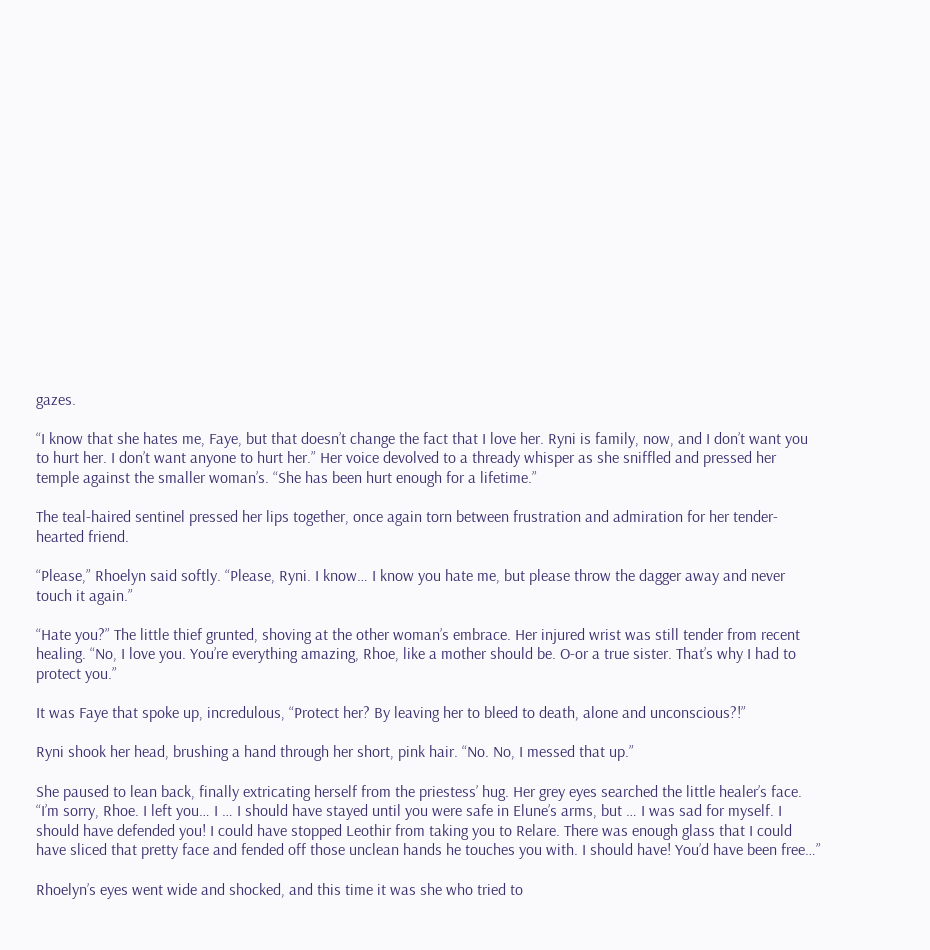gazes.

“I know that she hates me, Faye, but that doesn’t change the fact that I love her. Ryni is family, now, and I don’t want you to hurt her. I don’t want anyone to hurt her.” Her voice devolved to a thready whisper as she sniffled and pressed her temple against the smaller woman’s. “She has been hurt enough for a lifetime.”

The teal-haired sentinel pressed her lips together, once again torn between frustration and admiration for her tender-hearted friend.

“Please,” Rhoelyn said softly. “Please, Ryni. I know… I know you hate me, but please throw the dagger away and never touch it again.”

“Hate you?” The little thief grunted, shoving at the other woman’s embrace. Her injured wrist was still tender from recent healing. “No, I love you. You’re everything amazing, Rhoe, like a mother should be. O-or a true sister. That’s why I had to protect you.”

It was Faye that spoke up, incredulous, “Protect her? By leaving her to bleed to death, alone and unconscious?!”

Ryni shook her head, brushing a hand through her short, pink hair. “No. No, I messed that up.”

She paused to lean back, finally extricating herself from the priestess’ hug. Her grey eyes searched the little healer’s face. “I’m sorry, Rhoe. I left you… I … I should have stayed until you were safe in Elune’s arms, but … I was sad for myself. I should have defended you! I could have stopped Leothir from taking you to Relare. There was enough glass that I could have sliced that pretty face and fended off those unclean hands he touches you with. I should have! You’d have been free…”

Rhoelyn’s eyes went wide and shocked, and this time it was she who tried to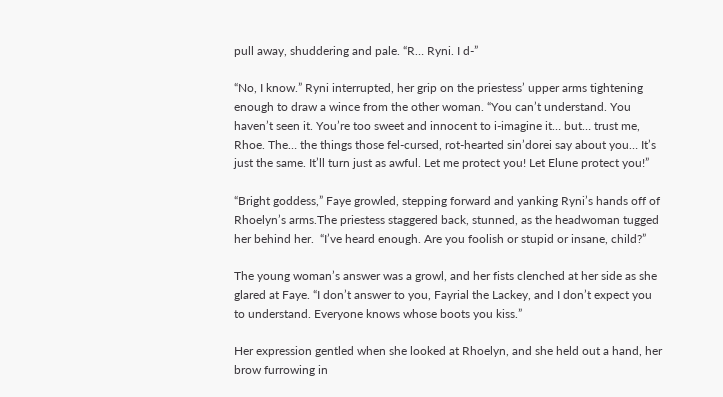pull away, shuddering and pale. “R… Ryni. I d-”

“No, I know.” Ryni interrupted, her grip on the priestess’ upper arms tightening enough to draw a wince from the other woman. “You can’t understand. You haven’t seen it. You’re too sweet and innocent to i-imagine it… but… trust me, Rhoe. The… the things those fel-cursed, rot-hearted sin’dorei say about you… It’s just the same. It’ll turn just as awful. Let me protect you! Let Elune protect you!”

“Bright goddess,” Faye growled, stepping forward and yanking Ryni’s hands off of Rhoelyn’s arms.The priestess staggered back, stunned, as the headwoman tugged her behind her.  “I’ve heard enough. Are you foolish or stupid or insane, child?”

The young woman’s answer was a growl, and her fists clenched at her side as she glared at Faye. “I don’t answer to you, Fayrial the Lackey, and I don’t expect you to understand. Everyone knows whose boots you kiss.”

Her expression gentled when she looked at Rhoelyn, and she held out a hand, her brow furrowing in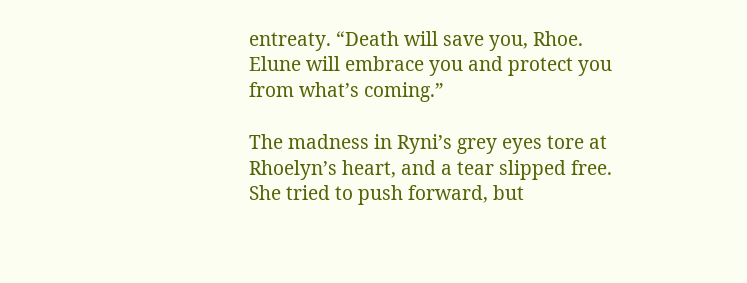entreaty. “Death will save you, Rhoe. Elune will embrace you and protect you from what’s coming.”

The madness in Ryni’s grey eyes tore at Rhoelyn’s heart, and a tear slipped free. She tried to push forward, but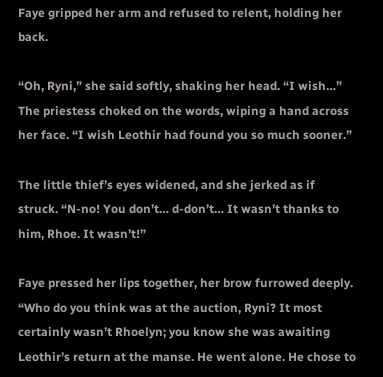Faye gripped her arm and refused to relent, holding her back.

“Oh, Ryni,” she said softly, shaking her head. “I wish…” The priestess choked on the words, wiping a hand across her face. “I wish Leothir had found you so much sooner.”

The little thief’s eyes widened, and she jerked as if struck. “N-no! You don’t… d-don’t… It wasn’t thanks to him, Rhoe. It wasn’t!”

Faye pressed her lips together, her brow furrowed deeply. “Who do you think was at the auction, Ryni? It most certainly wasn’t Rhoelyn; you know she was awaiting Leothir’s return at the manse. He went alone. He chose to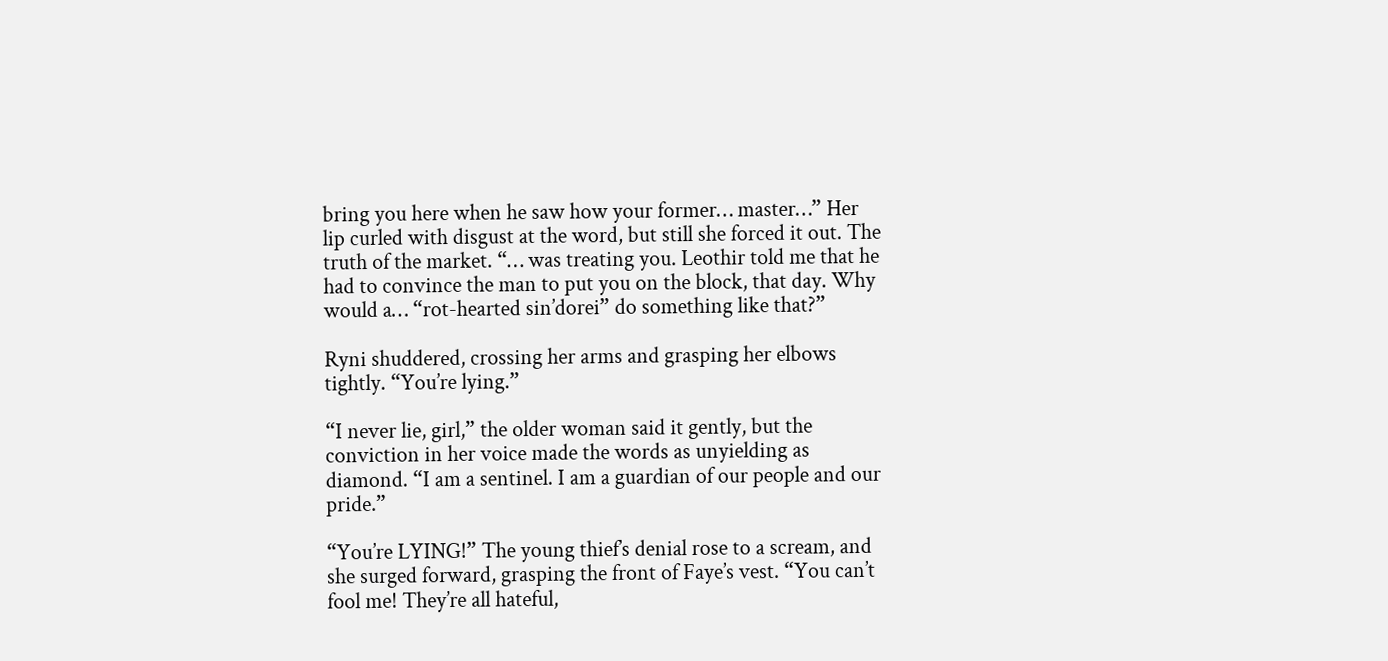bring you here when he saw how your former… master…” Her lip curled with disgust at the word, but still she forced it out. The truth of the market. “… was treating you. Leothir told me that he had to convince the man to put you on the block, that day. Why would a… “rot-hearted sin’dorei” do something like that?”

Ryni shuddered, crossing her arms and grasping her elbows tightly. “You’re lying.”

“I never lie, girl,” the older woman said it gently, but the conviction in her voice made the words as unyielding as diamond. “I am a sentinel. I am a guardian of our people and our pride.”

“You’re LYING!” The young thief’s denial rose to a scream, and she surged forward, grasping the front of Faye’s vest. “You can’t fool me! They’re all hateful,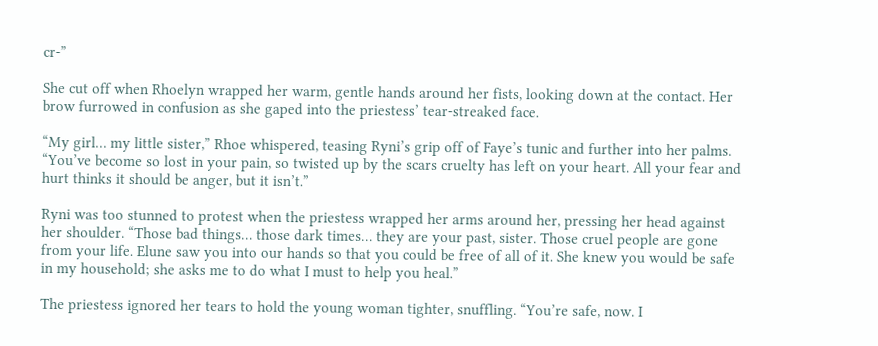cr-”

She cut off when Rhoelyn wrapped her warm, gentle hands around her fists, looking down at the contact. Her brow furrowed in confusion as she gaped into the priestess’ tear-streaked face.

“My girl… my little sister,” Rhoe whispered, teasing Ryni’s grip off of Faye’s tunic and further into her palms. “You’ve become so lost in your pain, so twisted up by the scars cruelty has left on your heart. All your fear and hurt thinks it should be anger, but it isn’t.”

Ryni was too stunned to protest when the priestess wrapped her arms around her, pressing her head against her shoulder. “Those bad things… those dark times… they are your past, sister. Those cruel people are gone from your life. Elune saw you into our hands so that you could be free of all of it. She knew you would be safe in my household; she asks me to do what I must to help you heal.”

The priestess ignored her tears to hold the young woman tighter, snuffling. “You’re safe, now. I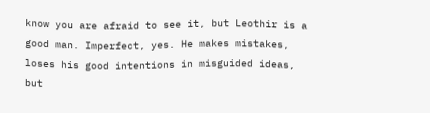know you are afraid to see it, but Leothir is a good man. Imperfect, yes. He makes mistakes, loses his good intentions in misguided ideas, but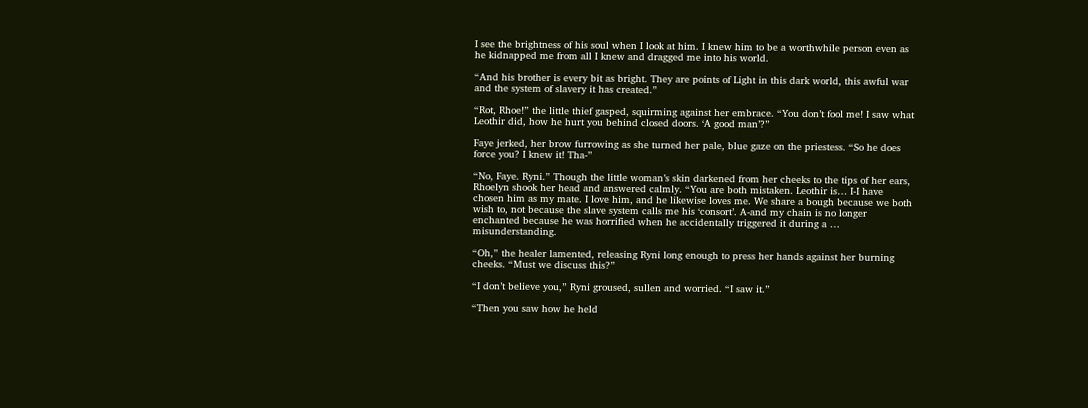I see the brightness of his soul when I look at him. I knew him to be a worthwhile person even as he kidnapped me from all I knew and dragged me into his world.

“And his brother is every bit as bright. They are points of Light in this dark world, this awful war and the system of slavery it has created.”

“Rot, Rhoe!” the little thief gasped, squirming against her embrace. “You don’t fool me! I saw what Leothir did, how he hurt you behind closed doors. ‘A good man’?”

Faye jerked, her brow furrowing as she turned her pale, blue gaze on the priestess. “So he does force you? I knew it! Tha-”

“No, Faye. Ryni.” Though the little woman’s skin darkened from her cheeks to the tips of her ears, Rhoelyn shook her head and answered calmly. “You are both mistaken. Leothir is… I-I have chosen him as my mate. I love him, and he likewise loves me. We share a bough because we both wish to, not because the slave system calls me his ‘consort’. A-and my chain is no longer enchanted because he was horrified when he accidentally triggered it during a … misunderstanding.

“Oh,” the healer lamented, releasing Ryni long enough to press her hands against her burning cheeks. “Must we discuss this?”

“I don’t believe you,” Ryni groused, sullen and worried. “I saw it.”

“Then you saw how he held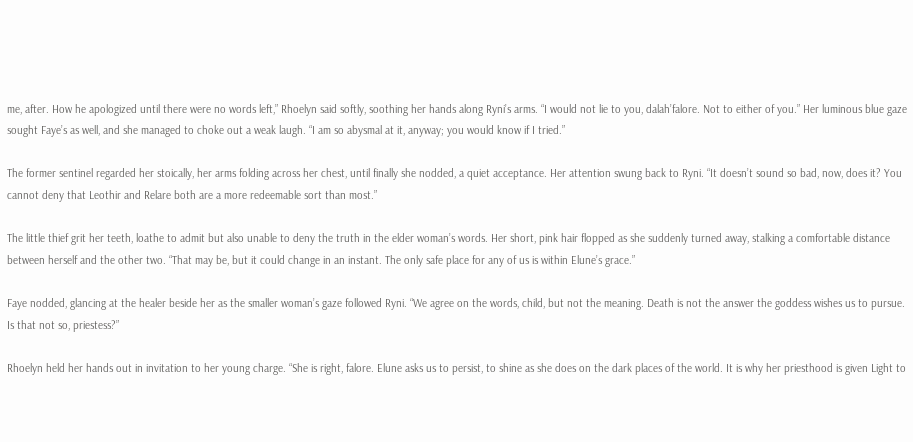me, after. How he apologized until there were no words left,” Rhoelyn said softly, soothing her hands along Ryni’s arms. “I would not lie to you, dalah’falore. Not to either of you.” Her luminous blue gaze sought Faye’s as well, and she managed to choke out a weak laugh. “I am so abysmal at it, anyway; you would know if I tried.”

The former sentinel regarded her stoically, her arms folding across her chest, until finally she nodded, a quiet acceptance. Her attention swung back to Ryni. “It doesn’t sound so bad, now, does it? You cannot deny that Leothir and Relare both are a more redeemable sort than most.”

The little thief grit her teeth, loathe to admit but also unable to deny the truth in the elder woman’s words. Her short, pink hair flopped as she suddenly turned away, stalking a comfortable distance between herself and the other two. “That may be, but it could change in an instant. The only safe place for any of us is within Elune’s grace.”

Faye nodded, glancing at the healer beside her as the smaller woman’s gaze followed Ryni. “We agree on the words, child, but not the meaning. Death is not the answer the goddess wishes us to pursue. Is that not so, priestess?”

Rhoelyn held her hands out in invitation to her young charge. “She is right, falore. Elune asks us to persist, to shine as she does on the dark places of the world. It is why her priesthood is given Light to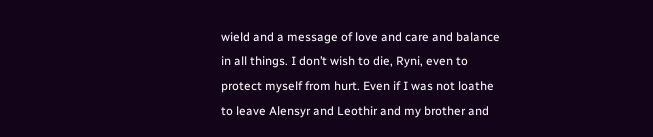wield and a message of love and care and balance in all things. I don’t wish to die, Ryni, even to protect myself from hurt. Even if I was not loathe to leave Alensyr and Leothir and my brother and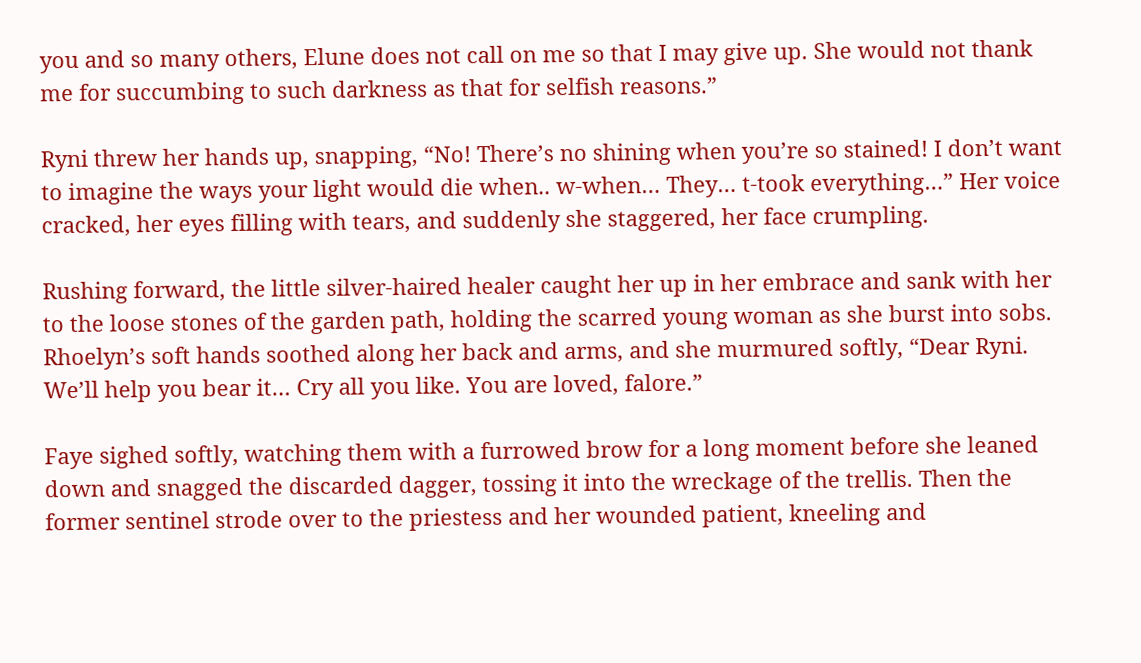you and so many others, Elune does not call on me so that I may give up. She would not thank me for succumbing to such darkness as that for selfish reasons.”

Ryni threw her hands up, snapping, “No! There’s no shining when you’re so stained! I don’t want to imagine the ways your light would die when.. w-when… They… t-took everything…” Her voice cracked, her eyes filling with tears, and suddenly she staggered, her face crumpling.

Rushing forward, the little silver-haired healer caught her up in her embrace and sank with her to the loose stones of the garden path, holding the scarred young woman as she burst into sobs. Rhoelyn’s soft hands soothed along her back and arms, and she murmured softly, “Dear Ryni. We’ll help you bear it… Cry all you like. You are loved, falore.”

Faye sighed softly, watching them with a furrowed brow for a long moment before she leaned down and snagged the discarded dagger, tossing it into the wreckage of the trellis. Then the former sentinel strode over to the priestess and her wounded patient, kneeling and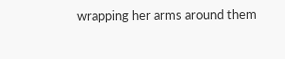wrapping her arms around them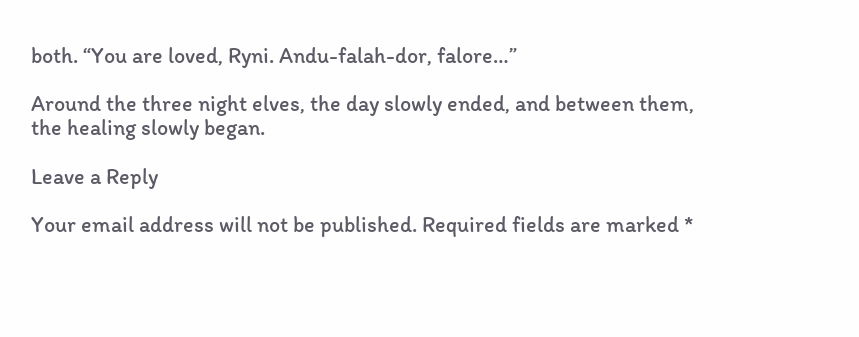both. “You are loved, Ryni. Andu-falah-dor, falore…”

Around the three night elves, the day slowly ended, and between them, the healing slowly began.

Leave a Reply

Your email address will not be published. Required fields are marked *